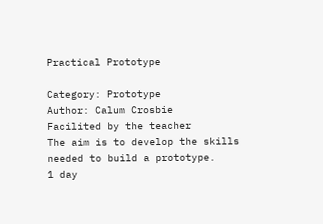Practical Prototype

Category: Prototype
Author: Calum Crosbie
Facilited by the teacher
The aim is to develop the skills needed to build a prototype.
1 day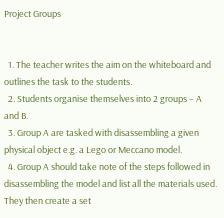Project Groups


  1. The teacher writes the aim on the whiteboard and outlines the task to the students.
  2. Students organise themselves into 2 groups – A and B.
  3. Group A are tasked with disassembling a given physical object e.g. a Lego or Meccano model.
  4. Group A should take note of the steps followed in disassembling the model and list all the materials used. They then create a set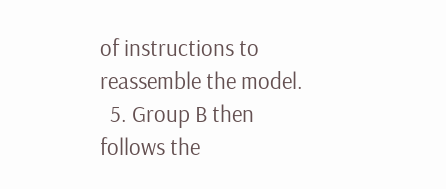of instructions to reassemble the model.
  5. Group B then follows the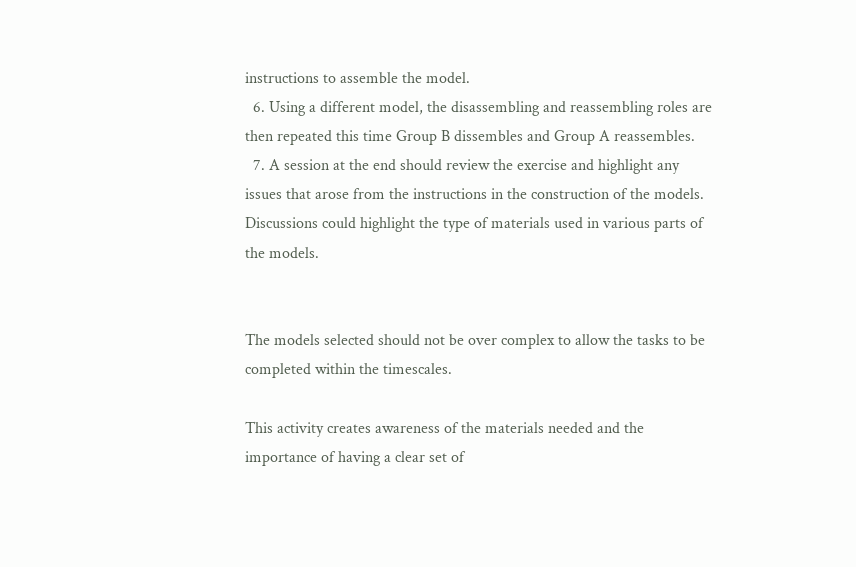instructions to assemble the model.
  6. Using a different model, the disassembling and reassembling roles are then repeated this time Group B dissembles and Group A reassembles.
  7. A session at the end should review the exercise and highlight any issues that arose from the instructions in the construction of the models. Discussions could highlight the type of materials used in various parts of the models.


The models selected should not be over complex to allow the tasks to be completed within the timescales.

This activity creates awareness of the materials needed and the importance of having a clear set of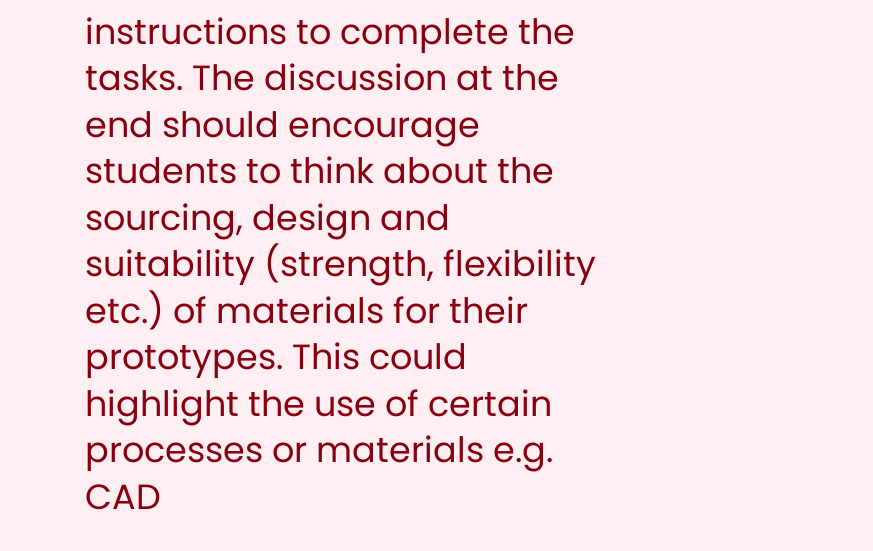instructions to complete the tasks. The discussion at the end should encourage students to think about the sourcing, design and suitability (strength, flexibility etc.) of materials for their prototypes. This could highlight the use of certain processes or materials e.g. CAD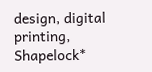design, digital printing, Shapelock*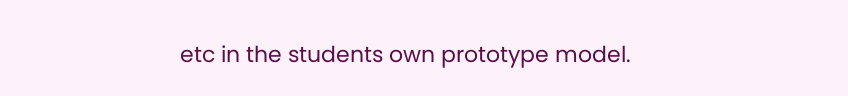etc in the students own prototype model.